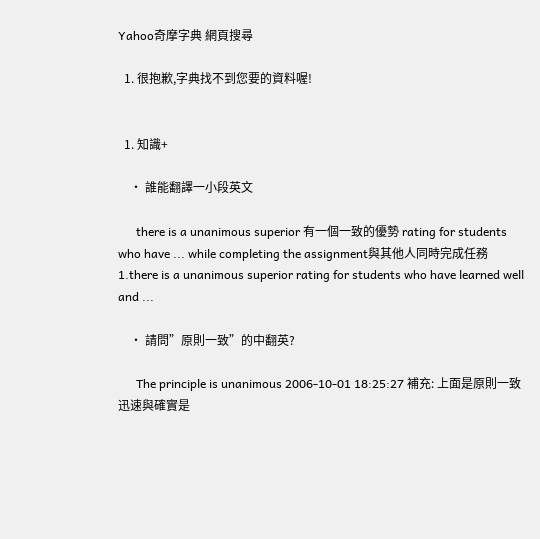Yahoo奇摩字典 網頁搜尋

  1. 很抱歉,字典找不到您要的資料喔!


  1. 知識+

    • 誰能翻譯一小段英文

      there is a unanimous superior 有一個一致的優勢 rating for students who have ... while completing the assignment與其他人同時完成任務 1.there is a unanimous superior rating for students who have learned well and ...

    • 請問”原則一致”的中翻英?

      The principle is unanimous 2006-10-01 18:25:27 補充: 上面是原則一致迅速與確實是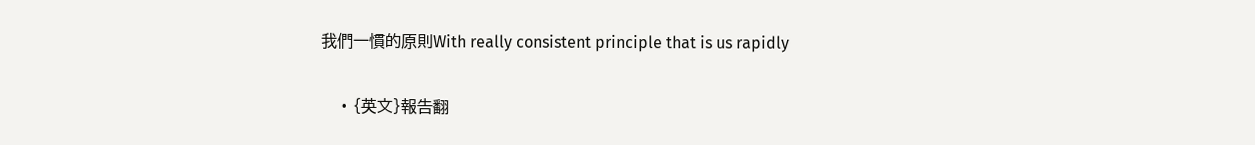我們一慣的原則With really consistent principle that is us rapidly

    • {英文}報告翻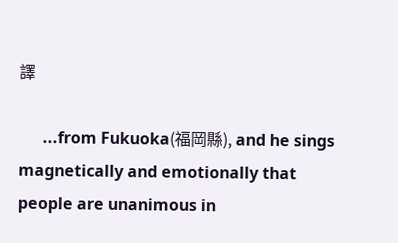譯

      ...from Fukuoka(福岡縣), and he sings magnetically and emotionally that people are unanimous in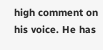high comment on his voice. He has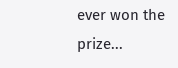ever won the prize...